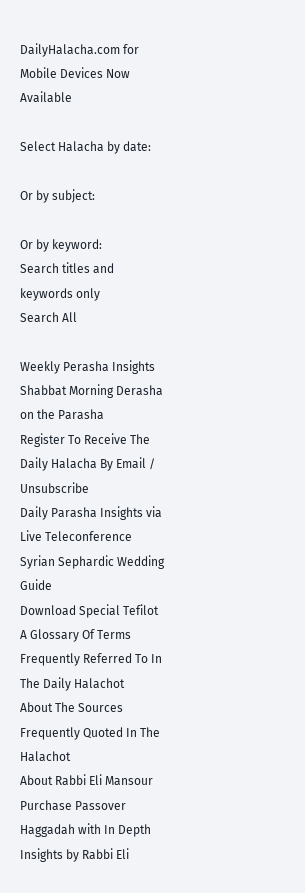DailyHalacha.com for Mobile Devices Now Available

Select Halacha by date:

Or by subject:

Or by keyword:
Search titles and keywords only
Search All

Weekly Perasha Insights
Shabbat Morning Derasha on the Parasha
Register To Receive The Daily Halacha By Email / Unsubscribe
Daily Parasha Insights via Live Teleconference
Syrian Sephardic Wedding Guide
Download Special Tefilot
A Glossary Of Terms Frequently Referred To In The Daily Halachot
About The Sources Frequently Quoted In The Halachot
About Rabbi Eli Mansour
Purchase Passover Haggadah with In Depth Insights by Rabbi Eli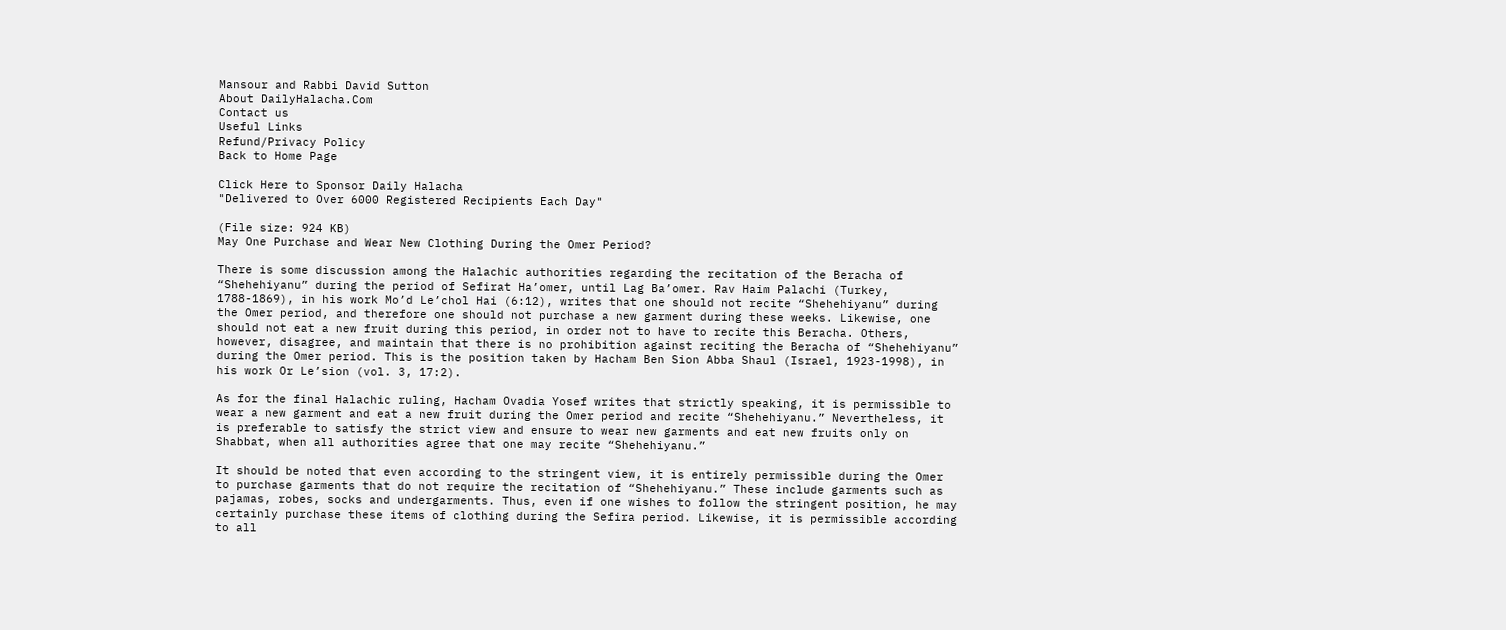Mansour and Rabbi David Sutton
About DailyHalacha.Com
Contact us
Useful Links
Refund/Privacy Policy
Back to Home Page

Click Here to Sponsor Daily Halacha
"Delivered to Over 6000 Registered Recipients Each Day"

(File size: 924 KB)
May One Purchase and Wear New Clothing During the Omer Period?

There is some discussion among the Halachic authorities regarding the recitation of the Beracha of “Shehehiyanu” during the period of Sefirat Ha’omer, until Lag Ba’omer. Rav Haim Palachi (Turkey, 1788-1869), in his work Mo’d Le’chol Hai (6:12), writes that one should not recite “Shehehiyanu” during the Omer period, and therefore one should not purchase a new garment during these weeks. Likewise, one should not eat a new fruit during this period, in order not to have to recite this Beracha. Others, however, disagree, and maintain that there is no prohibition against reciting the Beracha of “Shehehiyanu” during the Omer period. This is the position taken by Hacham Ben Sion Abba Shaul (Israel, 1923-1998), in his work Or Le’sion (vol. 3, 17:2).

As for the final Halachic ruling, Hacham Ovadia Yosef writes that strictly speaking, it is permissible to wear a new garment and eat a new fruit during the Omer period and recite “Shehehiyanu.” Nevertheless, it is preferable to satisfy the strict view and ensure to wear new garments and eat new fruits only on Shabbat, when all authorities agree that one may recite “Shehehiyanu.”

It should be noted that even according to the stringent view, it is entirely permissible during the Omer to purchase garments that do not require the recitation of “Shehehiyanu.” These include garments such as pajamas, robes, socks and undergarments. Thus, even if one wishes to follow the stringent position, he may certainly purchase these items of clothing during the Sefira period. Likewise, it is permissible according to all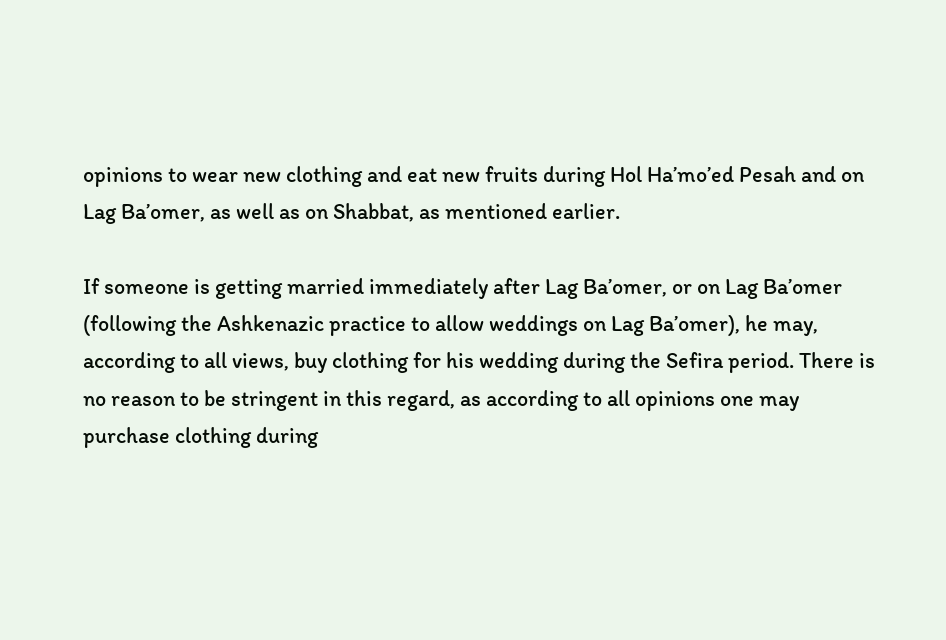opinions to wear new clothing and eat new fruits during Hol Ha’mo’ed Pesah and on Lag Ba’omer, as well as on Shabbat, as mentioned earlier.

If someone is getting married immediately after Lag Ba’omer, or on Lag Ba’omer (following the Ashkenazic practice to allow weddings on Lag Ba’omer), he may, according to all views, buy clothing for his wedding during the Sefira period. There is no reason to be stringent in this regard, as according to all opinions one may purchase clothing during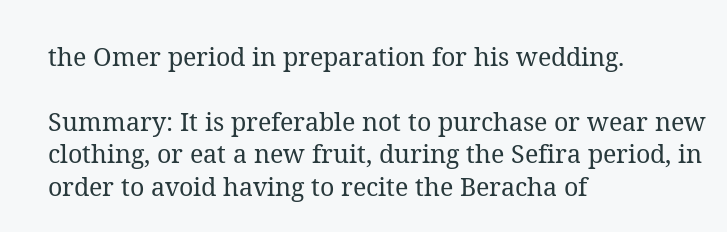the Omer period in preparation for his wedding.

Summary: It is preferable not to purchase or wear new clothing, or eat a new fruit, during the Sefira period, in order to avoid having to recite the Beracha of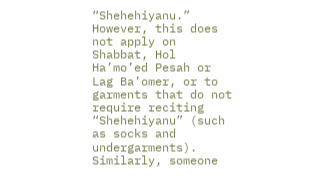“Shehehiyanu.” However, this does not apply on Shabbat, Hol Ha’mo’ed Pesah or Lag Ba’omer, or to garments that do not require reciting “Shehehiyanu” (such as socks and undergarments). Similarly, someone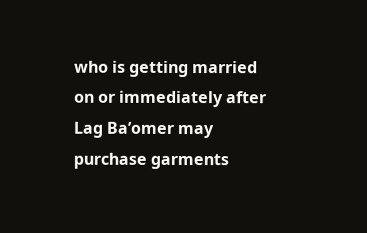who is getting married on or immediately after Lag Ba’omer may purchase garments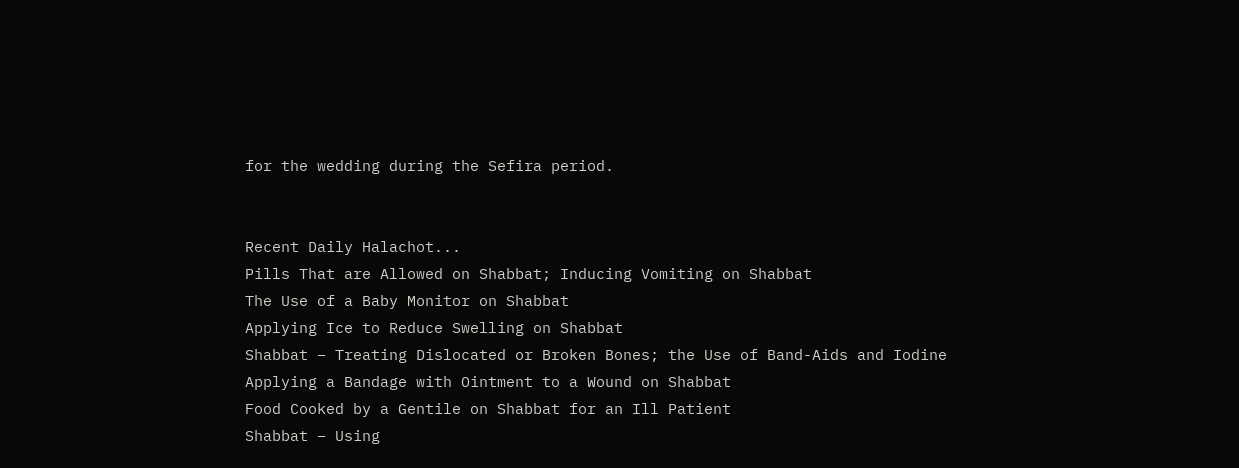for the wedding during the Sefira period.


Recent Daily Halachot...
Pills That are Allowed on Shabbat; Inducing Vomiting on Shabbat
The Use of a Baby Monitor on Shabbat
Applying Ice to Reduce Swelling on Shabbat
Shabbat – Treating Dislocated or Broken Bones; the Use of Band-Aids and Iodine
Applying a Bandage with Ointment to a Wound on Shabbat
Food Cooked by a Gentile on Shabbat for an Ill Patient
Shabbat – Using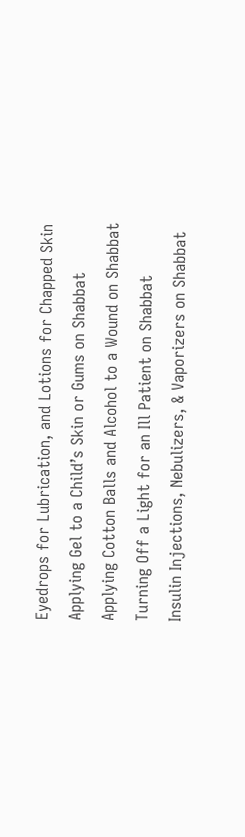Eyedrops for Lubrication, and Lotions for Chapped Skin
Applying Gel to a Child’s Skin or Gums on Shabbat
Applying Cotton Balls and Alcohol to a Wound on Shabbat
Turning Off a Light for an Ill Patient on Shabbat
Insulin Injections, Nebulizers, & Vaporizers on Shabbat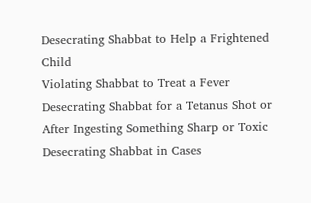Desecrating Shabbat to Help a Frightened Child
Violating Shabbat to Treat a Fever
Desecrating Shabbat for a Tetanus Shot or After Ingesting Something Sharp or Toxic
Desecrating Shabbat in Cases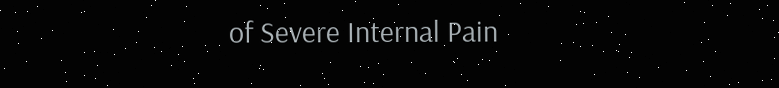of Severe Internal Pain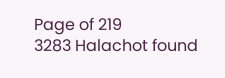Page of 219
3283 Halachot found